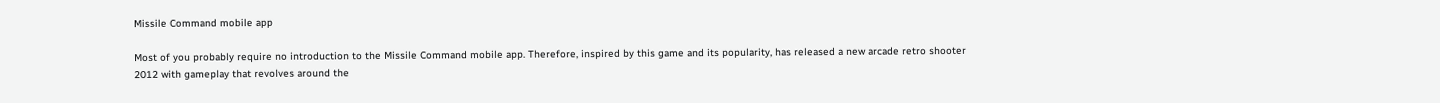Missile Command mobile app

Most of you probably require no introduction to the Missile Command mobile app. Therefore, inspired by this game and its popularity, has released a new arcade retro shooter 2012 with gameplay that revolves around the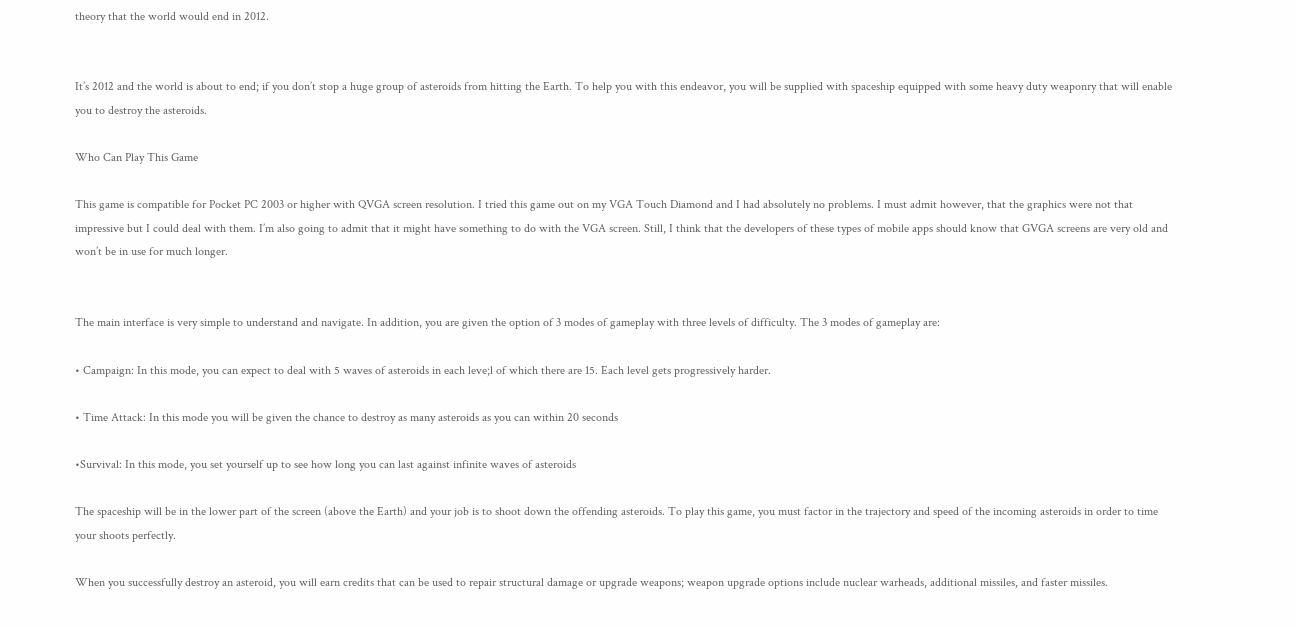theory that the world would end in 2012.


It’s 2012 and the world is about to end; if you don’t stop a huge group of asteroids from hitting the Earth. To help you with this endeavor, you will be supplied with spaceship equipped with some heavy duty weaponry that will enable you to destroy the asteroids.

Who Can Play This Game

This game is compatible for Pocket PC 2003 or higher with QVGA screen resolution. I tried this game out on my VGA Touch Diamond and I had absolutely no problems. I must admit however, that the graphics were not that impressive but I could deal with them. I’m also going to admit that it might have something to do with the VGA screen. Still, I think that the developers of these types of mobile apps should know that GVGA screens are very old and won’t be in use for much longer.


The main interface is very simple to understand and navigate. In addition, you are given the option of 3 modes of gameplay with three levels of difficulty. The 3 modes of gameplay are:

• Campaign: In this mode, you can expect to deal with 5 waves of asteroids in each leve;l of which there are 15. Each level gets progressively harder.

• Time Attack: In this mode you will be given the chance to destroy as many asteroids as you can within 20 seconds

•Survival: In this mode, you set yourself up to see how long you can last against infinite waves of asteroids

The spaceship will be in the lower part of the screen (above the Earth) and your job is to shoot down the offending asteroids. To play this game, you must factor in the trajectory and speed of the incoming asteroids in order to time your shoots perfectly.

When you successfully destroy an asteroid, you will earn credits that can be used to repair structural damage or upgrade weapons; weapon upgrade options include nuclear warheads, additional missiles, and faster missiles.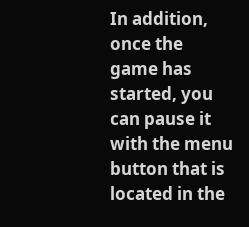In addition, once the game has started, you can pause it with the menu button that is located in the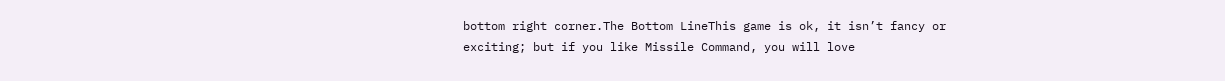bottom right corner.The Bottom LineThis game is ok, it isn’t fancy or exciting; but if you like Missile Command, you will love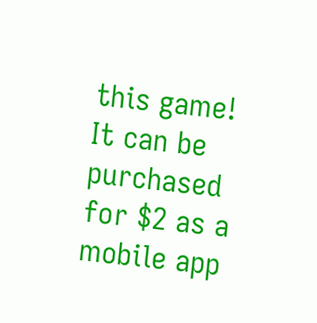this game! It can be purchased for $2 as a mobile app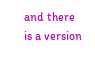and there is a version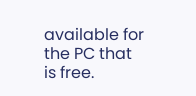available for the PC that is free.